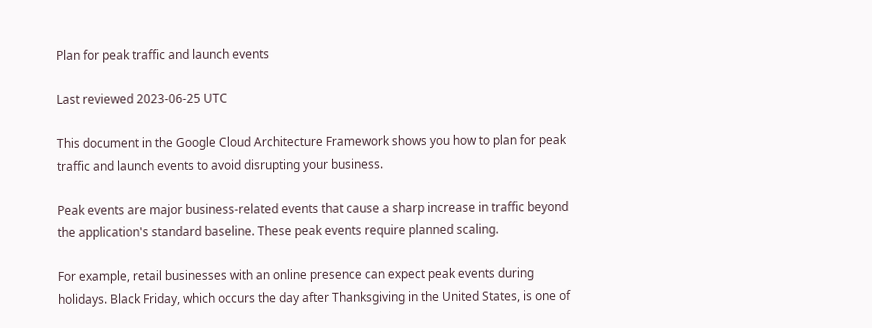Plan for peak traffic and launch events

Last reviewed 2023-06-25 UTC

This document in the Google Cloud Architecture Framework shows you how to plan for peak traffic and launch events to avoid disrupting your business.

Peak events are major business-related events that cause a sharp increase in traffic beyond the application's standard baseline. These peak events require planned scaling.

For example, retail businesses with an online presence can expect peak events during holidays. Black Friday, which occurs the day after Thanksgiving in the United States, is one of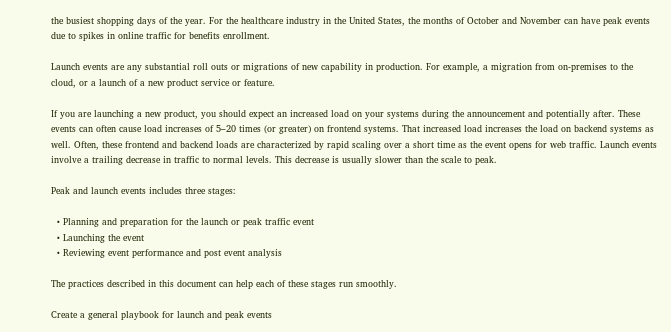the busiest shopping days of the year. For the healthcare industry in the United States, the months of October and November can have peak events due to spikes in online traffic for benefits enrollment.

Launch events are any substantial roll outs or migrations of new capability in production. For example, a migration from on-premises to the cloud, or a launch of a new product service or feature.

If you are launching a new product, you should expect an increased load on your systems during the announcement and potentially after. These events can often cause load increases of 5–20 times (or greater) on frontend systems. That increased load increases the load on backend systems as well. Often, these frontend and backend loads are characterized by rapid scaling over a short time as the event opens for web traffic. Launch events involve a trailing decrease in traffic to normal levels. This decrease is usually slower than the scale to peak.

Peak and launch events includes three stages:

  • Planning and preparation for the launch or peak traffic event
  • Launching the event
  • Reviewing event performance and post event analysis

The practices described in this document can help each of these stages run smoothly.

Create a general playbook for launch and peak events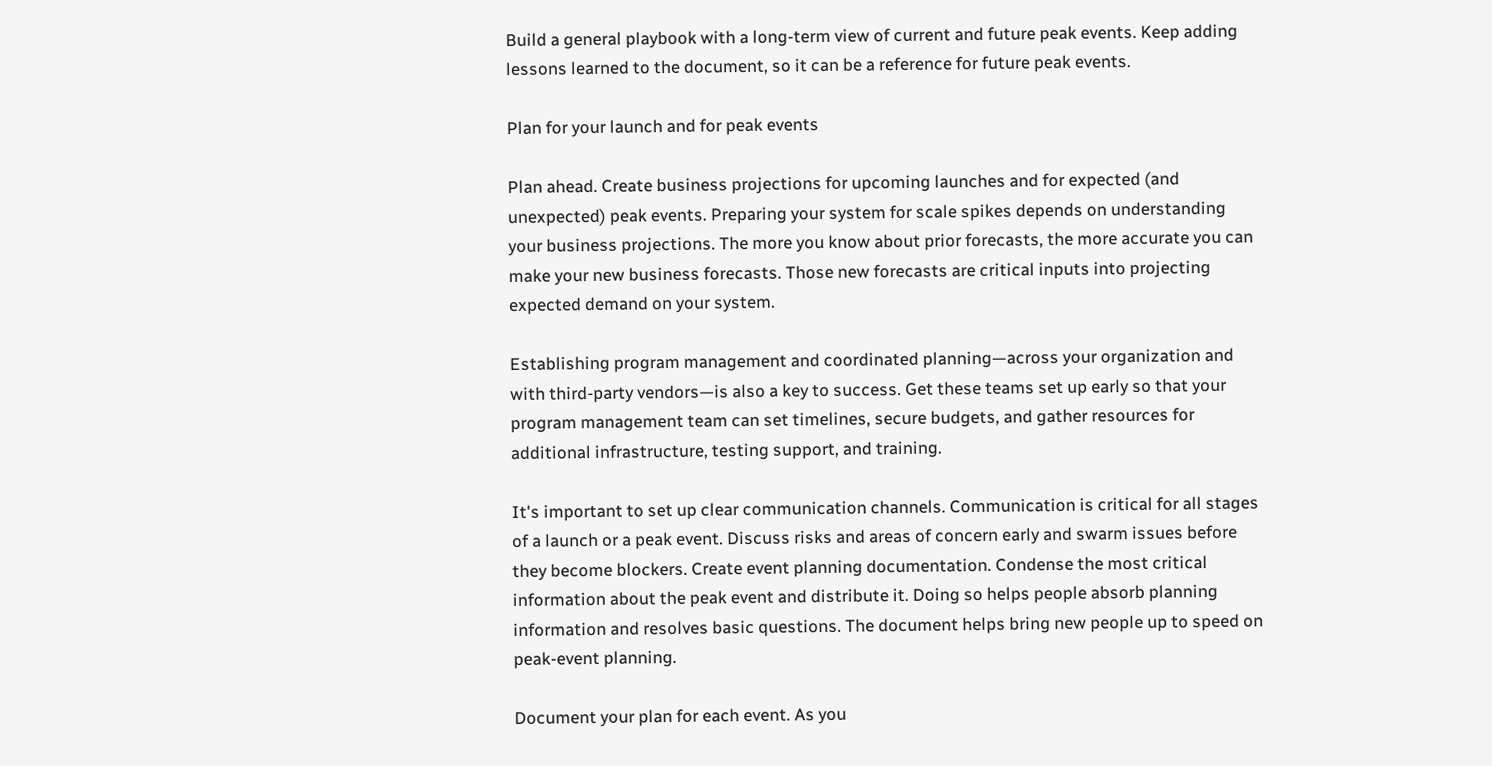Build a general playbook with a long-term view of current and future peak events. Keep adding lessons learned to the document, so it can be a reference for future peak events.

Plan for your launch and for peak events

Plan ahead. Create business projections for upcoming launches and for expected (and unexpected) peak events. Preparing your system for scale spikes depends on understanding your business projections. The more you know about prior forecasts, the more accurate you can make your new business forecasts. Those new forecasts are critical inputs into projecting expected demand on your system.

Establishing program management and coordinated planning—across your organization and with third-party vendors—is also a key to success. Get these teams set up early so that your program management team can set timelines, secure budgets, and gather resources for additional infrastructure, testing support, and training.

It's important to set up clear communication channels. Communication is critical for all stages of a launch or a peak event. Discuss risks and areas of concern early and swarm issues before they become blockers. Create event planning documentation. Condense the most critical information about the peak event and distribute it. Doing so helps people absorb planning information and resolves basic questions. The document helps bring new people up to speed on peak-event planning.

Document your plan for each event. As you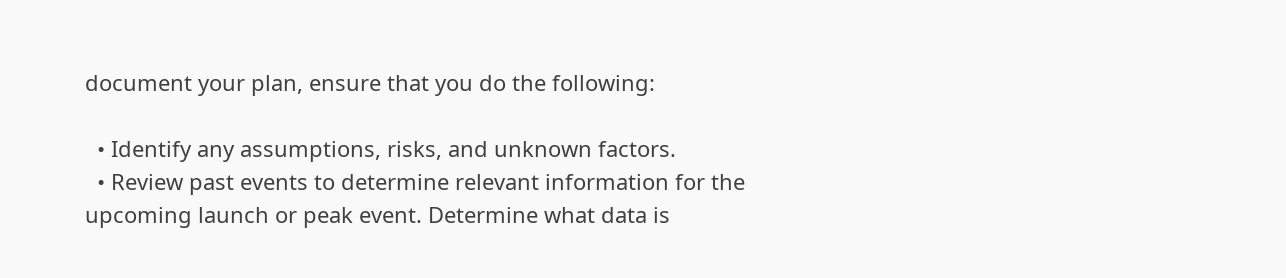document your plan, ensure that you do the following:

  • Identify any assumptions, risks, and unknown factors.
  • Review past events to determine relevant information for the upcoming launch or peak event. Determine what data is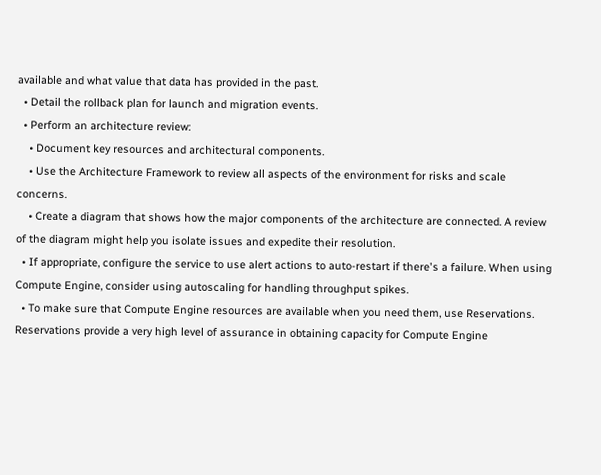available and what value that data has provided in the past.
  • Detail the rollback plan for launch and migration events.
  • Perform an architecture review:
    • Document key resources and architectural components.
    • Use the Architecture Framework to review all aspects of the environment for risks and scale concerns.
    • Create a diagram that shows how the major components of the architecture are connected. A review of the diagram might help you isolate issues and expedite their resolution.
  • If appropriate, configure the service to use alert actions to auto-restart if there's a failure. When using Compute Engine, consider using autoscaling for handling throughput spikes.
  • To make sure that Compute Engine resources are available when you need them, use Reservations. Reservations provide a very high level of assurance in obtaining capacity for Compute Engine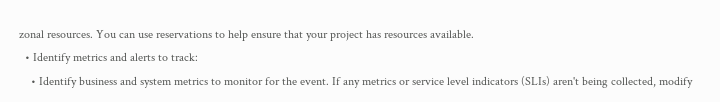zonal resources. You can use reservations to help ensure that your project has resources available.
  • Identify metrics and alerts to track:
    • Identify business and system metrics to monitor for the event. If any metrics or service level indicators (SLIs) aren't being collected, modify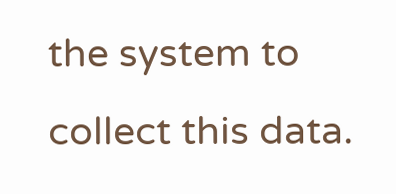the system to collect this data.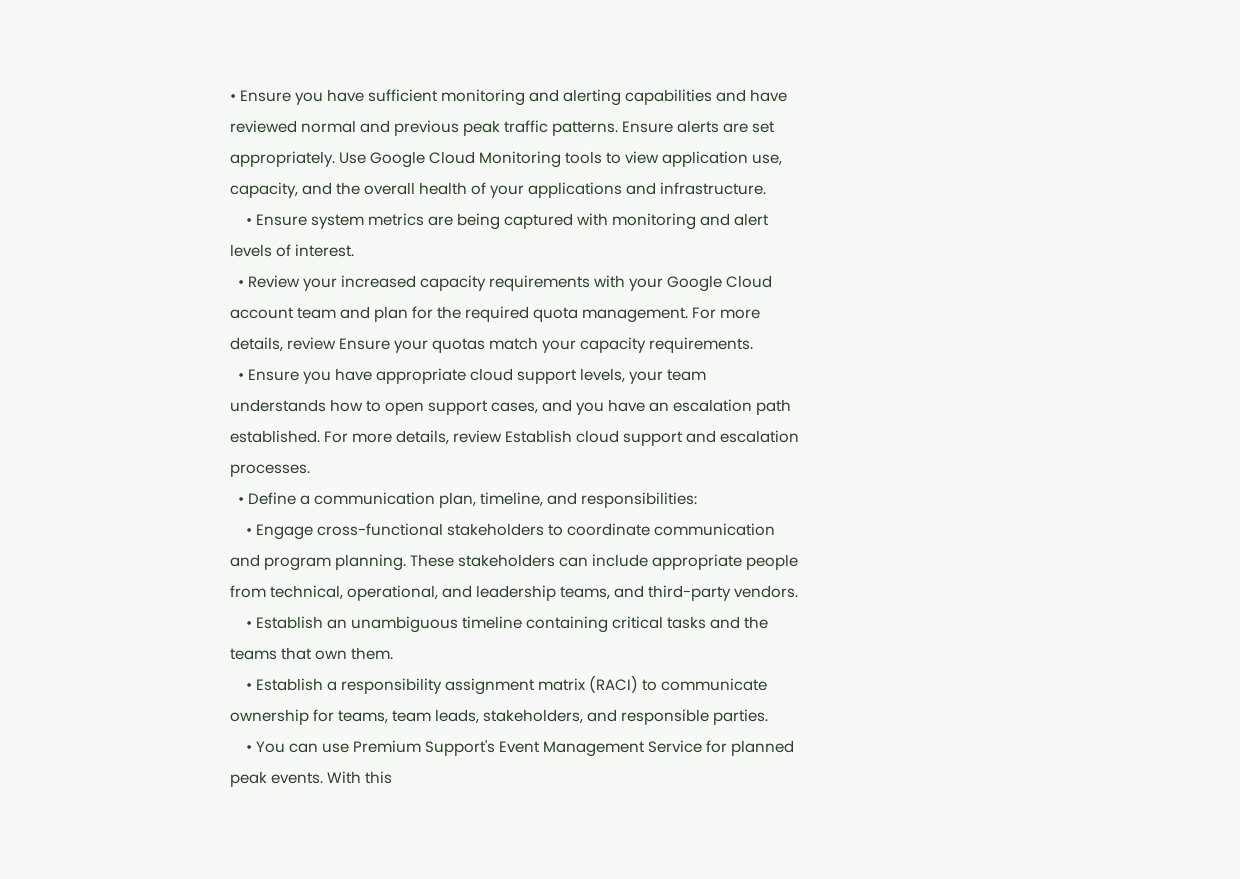• Ensure you have sufficient monitoring and alerting capabilities and have reviewed normal and previous peak traffic patterns. Ensure alerts are set appropriately. Use Google Cloud Monitoring tools to view application use, capacity, and the overall health of your applications and infrastructure.
    • Ensure system metrics are being captured with monitoring and alert levels of interest.
  • Review your increased capacity requirements with your Google Cloud account team and plan for the required quota management. For more details, review Ensure your quotas match your capacity requirements.
  • Ensure you have appropriate cloud support levels, your team understands how to open support cases, and you have an escalation path established. For more details, review Establish cloud support and escalation processes.
  • Define a communication plan, timeline, and responsibilities:
    • Engage cross-functional stakeholders to coordinate communication and program planning. These stakeholders can include appropriate people from technical, operational, and leadership teams, and third-party vendors.
    • Establish an unambiguous timeline containing critical tasks and the teams that own them.
    • Establish a responsibility assignment matrix (RACI) to communicate ownership for teams, team leads, stakeholders, and responsible parties.
    • You can use Premium Support's Event Management Service for planned peak events. With this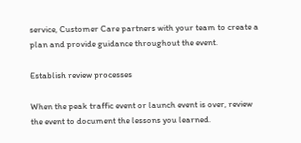service, Customer Care partners with your team to create a plan and provide guidance throughout the event.

Establish review processes

When the peak traffic event or launch event is over, review the event to document the lessons you learned.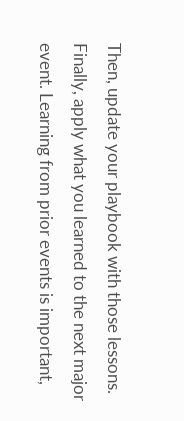Then, update your playbook with those lessons. Finally, apply what you learned to the next major event. Learning from prior events is important,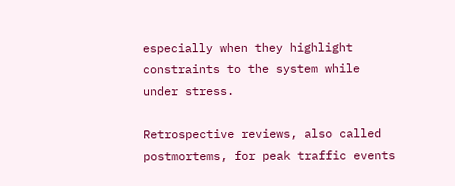especially when they highlight constraints to the system while under stress.

Retrospective reviews, also called postmortems, for peak traffic events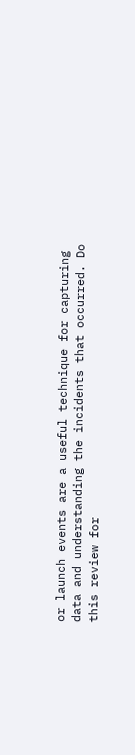or launch events are a useful technique for capturing data and understanding the incidents that occurred. Do this review for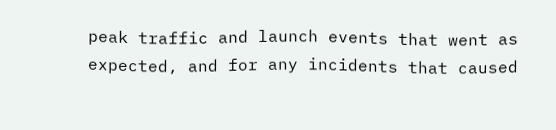peak traffic and launch events that went as expected, and for any incidents that caused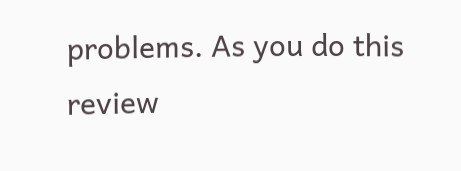problems. As you do this review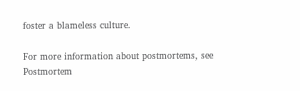foster a blameless culture.

For more information about postmortems, see Postmortem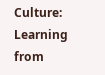Culture: Learning from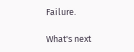Failure.

What's next